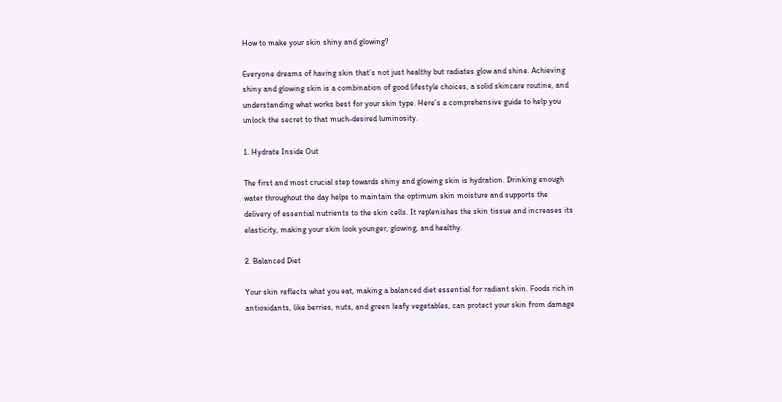How to make your skin shiny and glowing?

Everyone dreams of having skin that’s not just healthy but radiates glow and shine. Achieving shiny and glowing skin is a combination of good lifestyle choices, a solid skincare routine, and understanding what works best for your skin type. Here’s a comprehensive guide to help you unlock the secret to that much-desired luminosity.

1. Hydrate Inside Out

The first and most crucial step towards shiny and glowing skin is hydration. Drinking enough water throughout the day helps to maintain the optimum skin moisture and supports the delivery of essential nutrients to the skin cells. It replenishes the skin tissue and increases its elasticity, making your skin look younger, glowing, and healthy.

2. Balanced Diet

Your skin reflects what you eat, making a balanced diet essential for radiant skin. Foods rich in antioxidants, like berries, nuts, and green leafy vegetables, can protect your skin from damage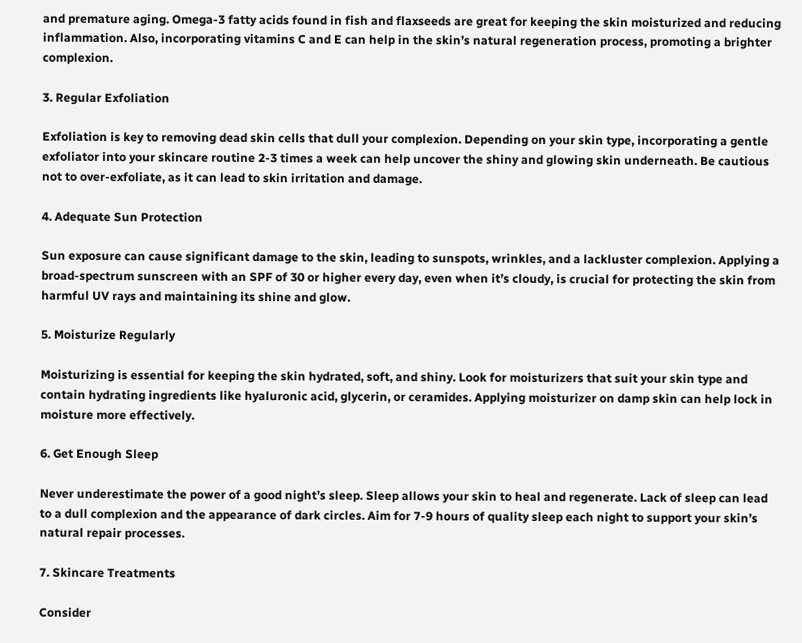and premature aging. Omega-3 fatty acids found in fish and flaxseeds are great for keeping the skin moisturized and reducing inflammation. Also, incorporating vitamins C and E can help in the skin’s natural regeneration process, promoting a brighter complexion.

3. Regular Exfoliation

Exfoliation is key to removing dead skin cells that dull your complexion. Depending on your skin type, incorporating a gentle exfoliator into your skincare routine 2-3 times a week can help uncover the shiny and glowing skin underneath. Be cautious not to over-exfoliate, as it can lead to skin irritation and damage.

4. Adequate Sun Protection

Sun exposure can cause significant damage to the skin, leading to sunspots, wrinkles, and a lackluster complexion. Applying a broad-spectrum sunscreen with an SPF of 30 or higher every day, even when it’s cloudy, is crucial for protecting the skin from harmful UV rays and maintaining its shine and glow.

5. Moisturize Regularly

Moisturizing is essential for keeping the skin hydrated, soft, and shiny. Look for moisturizers that suit your skin type and contain hydrating ingredients like hyaluronic acid, glycerin, or ceramides. Applying moisturizer on damp skin can help lock in moisture more effectively.

6. Get Enough Sleep

Never underestimate the power of a good night’s sleep. Sleep allows your skin to heal and regenerate. Lack of sleep can lead to a dull complexion and the appearance of dark circles. Aim for 7-9 hours of quality sleep each night to support your skin’s natural repair processes.

7. Skincare Treatments

Consider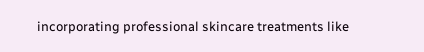incorporating professional skincare treatments like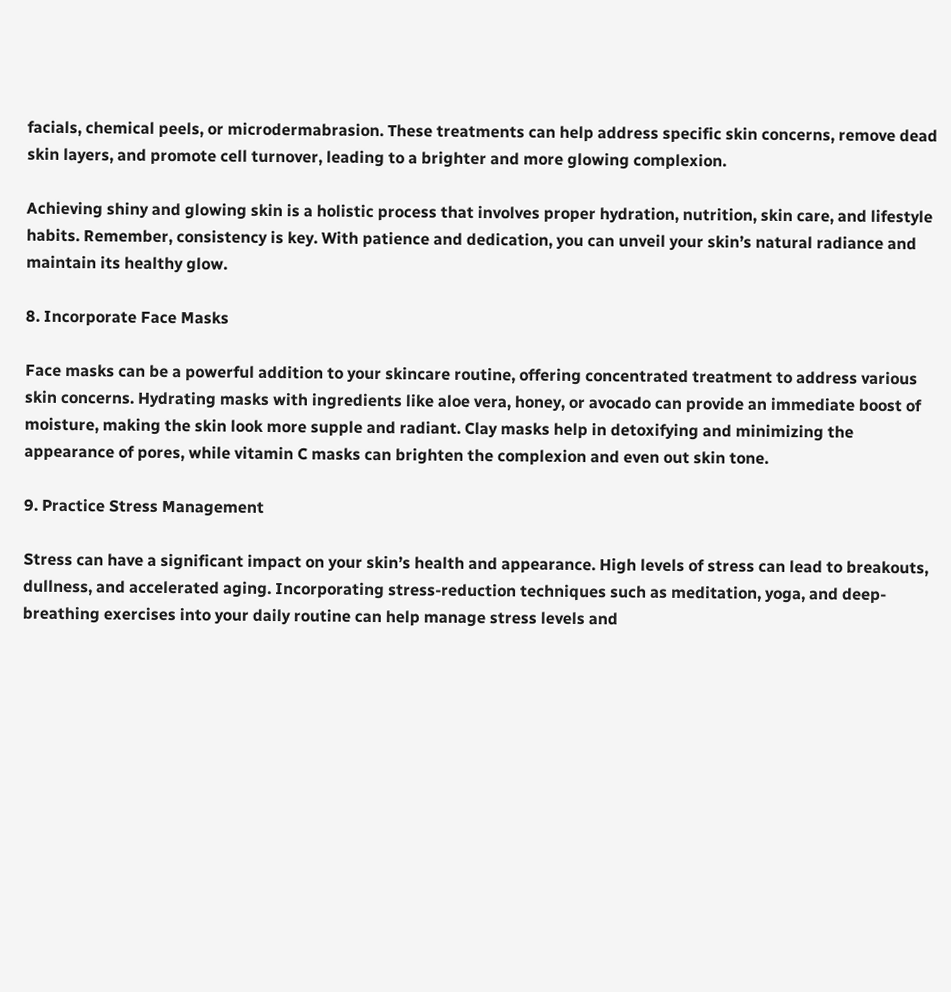facials, chemical peels, or microdermabrasion. These treatments can help address specific skin concerns, remove dead skin layers, and promote cell turnover, leading to a brighter and more glowing complexion.

Achieving shiny and glowing skin is a holistic process that involves proper hydration, nutrition, skin care, and lifestyle habits. Remember, consistency is key. With patience and dedication, you can unveil your skin’s natural radiance and maintain its healthy glow.

8. Incorporate Face Masks

Face masks can be a powerful addition to your skincare routine, offering concentrated treatment to address various skin concerns. Hydrating masks with ingredients like aloe vera, honey, or avocado can provide an immediate boost of moisture, making the skin look more supple and radiant. Clay masks help in detoxifying and minimizing the appearance of pores, while vitamin C masks can brighten the complexion and even out skin tone.

9. Practice Stress Management

Stress can have a significant impact on your skin’s health and appearance. High levels of stress can lead to breakouts, dullness, and accelerated aging. Incorporating stress-reduction techniques such as meditation, yoga, and deep-breathing exercises into your daily routine can help manage stress levels and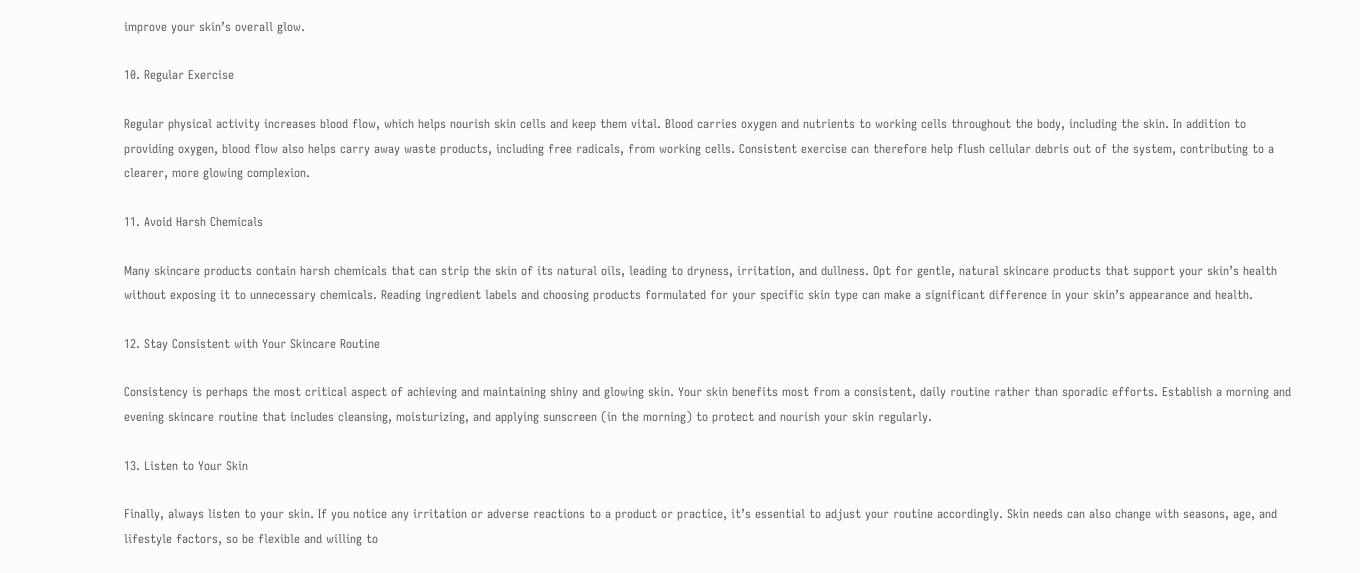improve your skin’s overall glow.

10. Regular Exercise

Regular physical activity increases blood flow, which helps nourish skin cells and keep them vital. Blood carries oxygen and nutrients to working cells throughout the body, including the skin. In addition to providing oxygen, blood flow also helps carry away waste products, including free radicals, from working cells. Consistent exercise can therefore help flush cellular debris out of the system, contributing to a clearer, more glowing complexion.

11. Avoid Harsh Chemicals

Many skincare products contain harsh chemicals that can strip the skin of its natural oils, leading to dryness, irritation, and dullness. Opt for gentle, natural skincare products that support your skin’s health without exposing it to unnecessary chemicals. Reading ingredient labels and choosing products formulated for your specific skin type can make a significant difference in your skin’s appearance and health.

12. Stay Consistent with Your Skincare Routine

Consistency is perhaps the most critical aspect of achieving and maintaining shiny and glowing skin. Your skin benefits most from a consistent, daily routine rather than sporadic efforts. Establish a morning and evening skincare routine that includes cleansing, moisturizing, and applying sunscreen (in the morning) to protect and nourish your skin regularly.

13. Listen to Your Skin

Finally, always listen to your skin. If you notice any irritation or adverse reactions to a product or practice, it’s essential to adjust your routine accordingly. Skin needs can also change with seasons, age, and lifestyle factors, so be flexible and willing to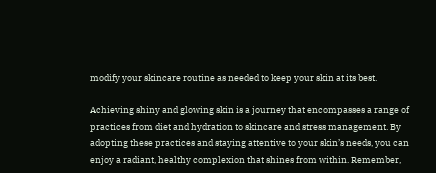modify your skincare routine as needed to keep your skin at its best.

Achieving shiny and glowing skin is a journey that encompasses a range of practices from diet and hydration to skincare and stress management. By adopting these practices and staying attentive to your skin’s needs, you can enjoy a radiant, healthy complexion that shines from within. Remember,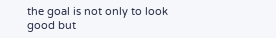the goal is not only to look good but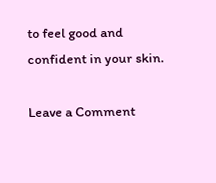to feel good and confident in your skin.

Leave a Comment